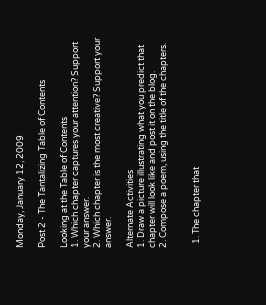Monday, January 12, 2009

Post 2 - The Tantalizing Table of Contents

Looking at the Table of Contents
1. Which chapter captures your attention? Support your answer.
2. Which chapter is the most creative? Support your answer.

Alternate Activities
1. Draw a picture illustrating what you predict that chapter will look like and post it on the blog.
2. Compose a poem, using the title of the chapters.


  1. The chapter that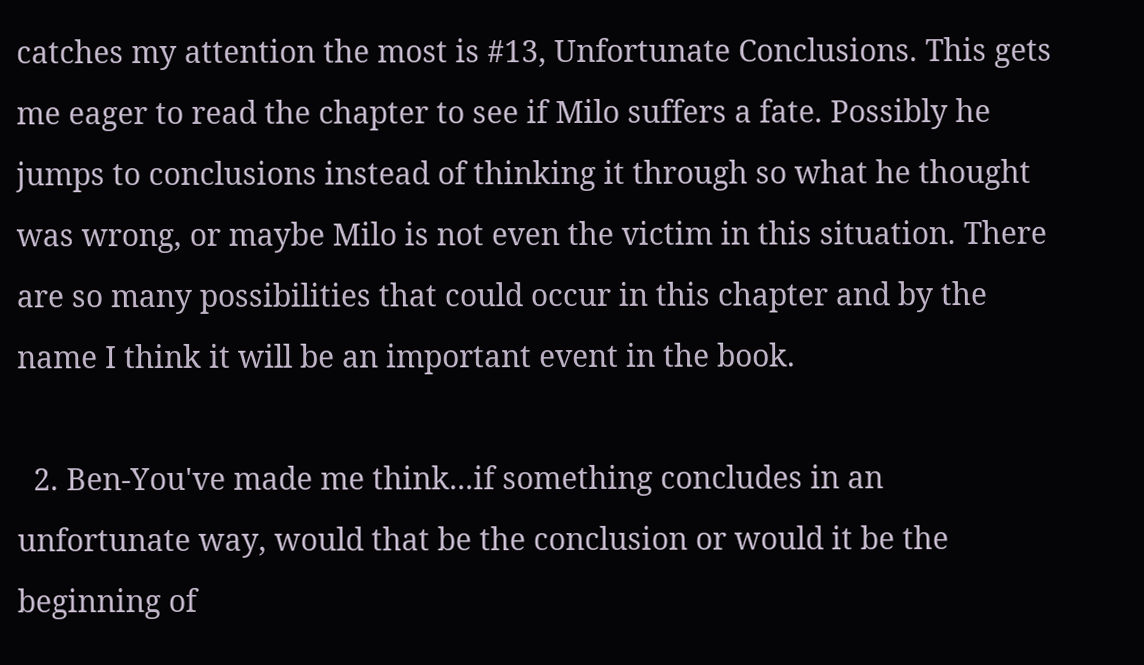catches my attention the most is #13, Unfortunate Conclusions. This gets me eager to read the chapter to see if Milo suffers a fate. Possibly he jumps to conclusions instead of thinking it through so what he thought was wrong, or maybe Milo is not even the victim in this situation. There are so many possibilities that could occur in this chapter and by the name I think it will be an important event in the book.

  2. Ben-You've made me think...if something concludes in an unfortunate way, would that be the conclusion or would it be the beginning of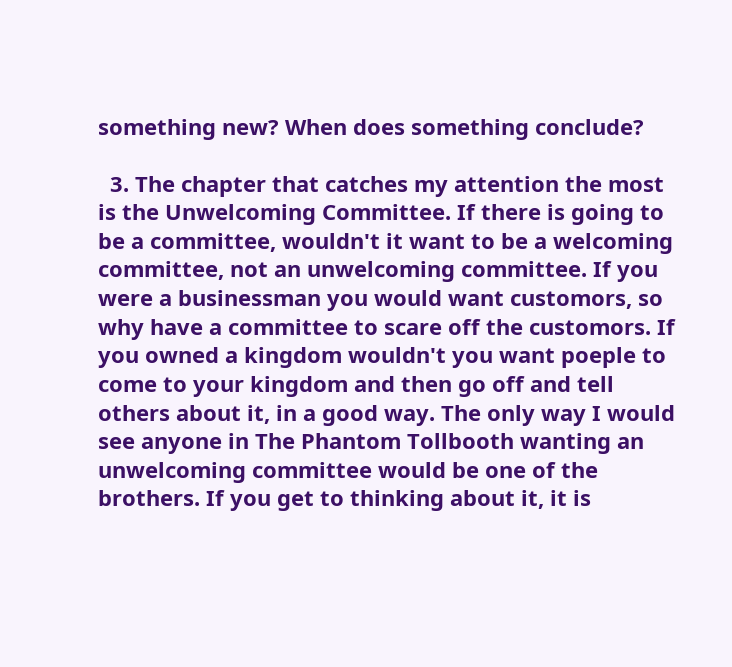something new? When does something conclude?

  3. The chapter that catches my attention the most is the Unwelcoming Committee. If there is going to be a committee, wouldn't it want to be a welcoming committee, not an unwelcoming committee. If you were a businessman you would want customors, so why have a committee to scare off the customors. If you owned a kingdom wouldn't you want poeple to come to your kingdom and then go off and tell others about it, in a good way. The only way I would see anyone in The Phantom Tollbooth wanting an unwelcoming committee would be one of the brothers. If you get to thinking about it, it is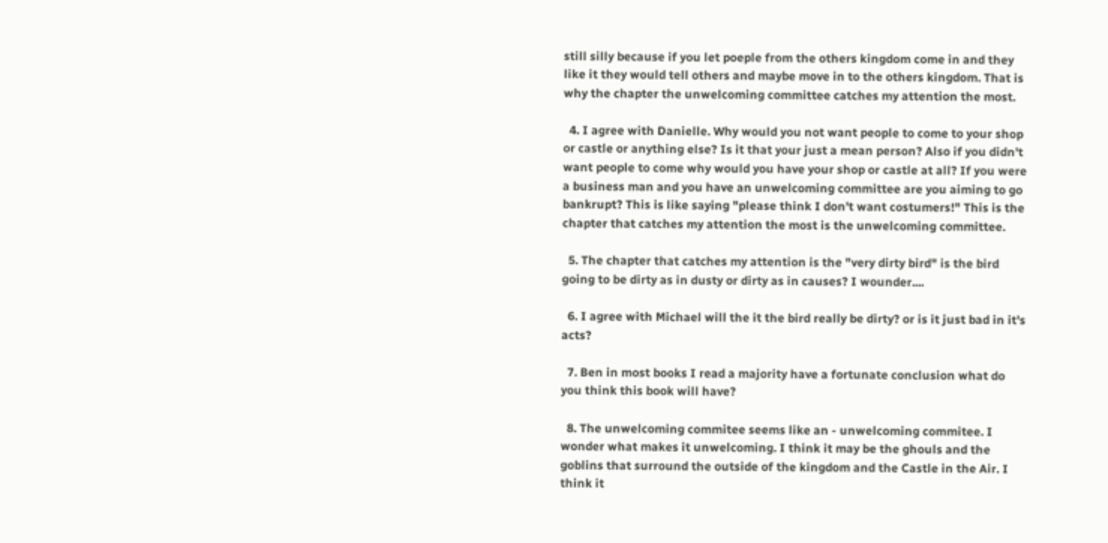still silly because if you let poeple from the others kingdom come in and they like it they would tell others and maybe move in to the others kingdom. That is why the chapter the unwelcoming committee catches my attention the most.

  4. I agree with Danielle. Why would you not want people to come to your shop or castle or anything else? Is it that your just a mean person? Also if you didn't want people to come why would you have your shop or castle at all? If you were a business man and you have an unwelcoming committee are you aiming to go bankrupt? This is like saying "please think I don't want costumers!" This is the chapter that catches my attention the most is the unwelcoming committee.

  5. The chapter that catches my attention is the "very dirty bird" is the bird going to be dirty as in dusty or dirty as in causes? I wounder....

  6. I agree with Michael will the it the bird really be dirty? or is it just bad in it's acts?

  7. Ben in most books I read a majority have a fortunate conclusion what do you think this book will have?

  8. The unwelcoming commitee seems like an - unwelcoming commitee. I wonder what makes it unwelcoming. I think it may be the ghouls and the goblins that surround the outside of the kingdom and the Castle in the Air. I think it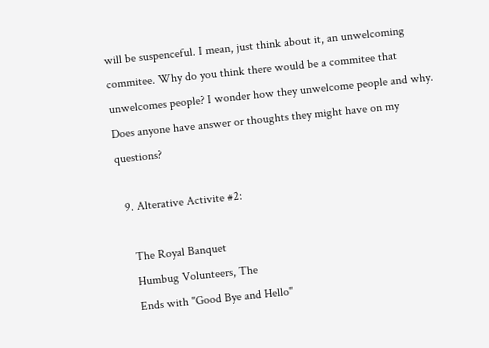will be suspenceful. I mean, just think about it, an unwelcoming commitee. Why do you think there would be a commitee that unwelcomes people? I wonder how they unwelcome people and why. Does anyone have answer or thoughts they might have on my questions?

  9. Alterative Activite #2:

    The Royal Banquet
    Humbug Volunteers, The
    Ends with "Good Bye and Hello"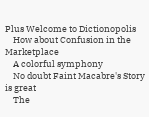Plus Welcome to Dictionopolis
    How about Confusion in the Marketplace
    A colorful symphony
    No doubt Faint Macabre's Story is great
    The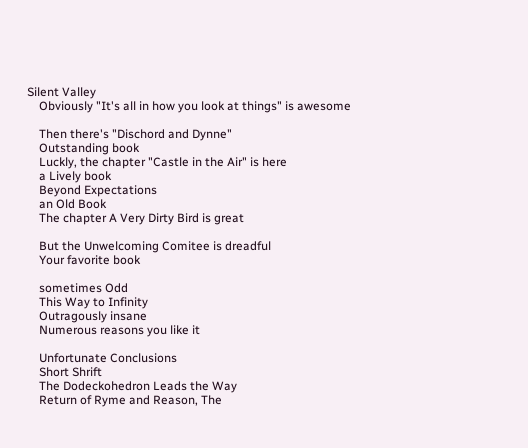Silent Valley
    Obviously "It's all in how you look at things" is awesome

    Then there's "Dischord and Dynne"
    Outstanding book
    Luckly, the chapter "Castle in the Air" is here
    a Lively book
    Beyond Expectations
    an Old Book
    The chapter A Very Dirty Bird is great

    But the Unwelcoming Comitee is dreadful
    Your favorite book

    sometimes Odd
    This Way to Infinity
    Outragously insane
    Numerous reasons you like it

    Unfortunate Conclusions
    Short Shrift
    The Dodeckohedron Leads the Way
    Return of Ryme and Reason, The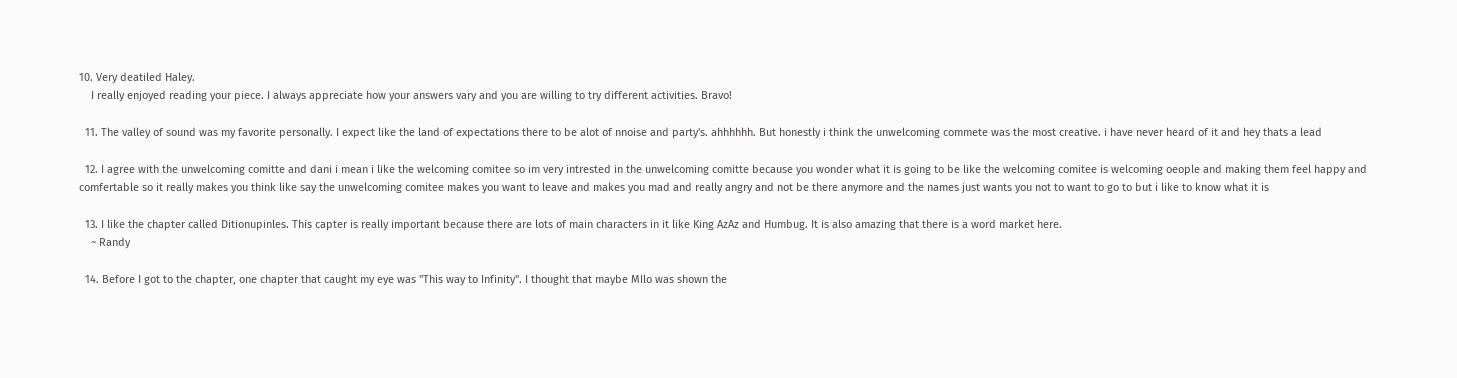10. Very deatiled Haley.
    I really enjoyed reading your piece. I always appreciate how your answers vary and you are willing to try different activities. Bravo!

  11. The valley of sound was my favorite personally. I expect like the land of expectations there to be alot of nnoise and party's. ahhhhhh. But honestly i think the unwelcoming commete was the most creative. i have never heard of it and hey thats a lead

  12. I agree with the unwelcoming comitte and dani i mean i like the welcoming comitee so im very intrested in the unwelcoming comitte because you wonder what it is going to be like the welcoming comitee is welcoming oeople and making them feel happy and comfertable so it really makes you think like say the unwelcoming comitee makes you want to leave and makes you mad and really angry and not be there anymore and the names just wants you not to want to go to but i like to know what it is

  13. I like the chapter called Ditionupinles. This capter is really important because there are lots of main characters in it like King AzAz and Humbug. It is also amazing that there is a word market here.
    ~ Randy

  14. Before I got to the chapter, one chapter that caught my eye was "This way to Infinity". I thought that maybe MIlo was shown the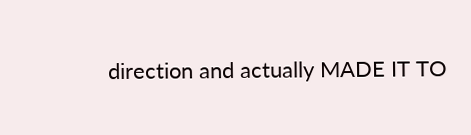direction and actually MADE IT TO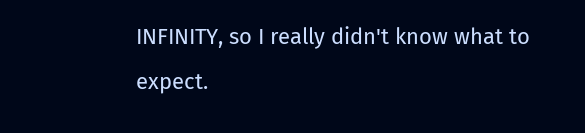INFINITY, so I really didn't know what to expect.